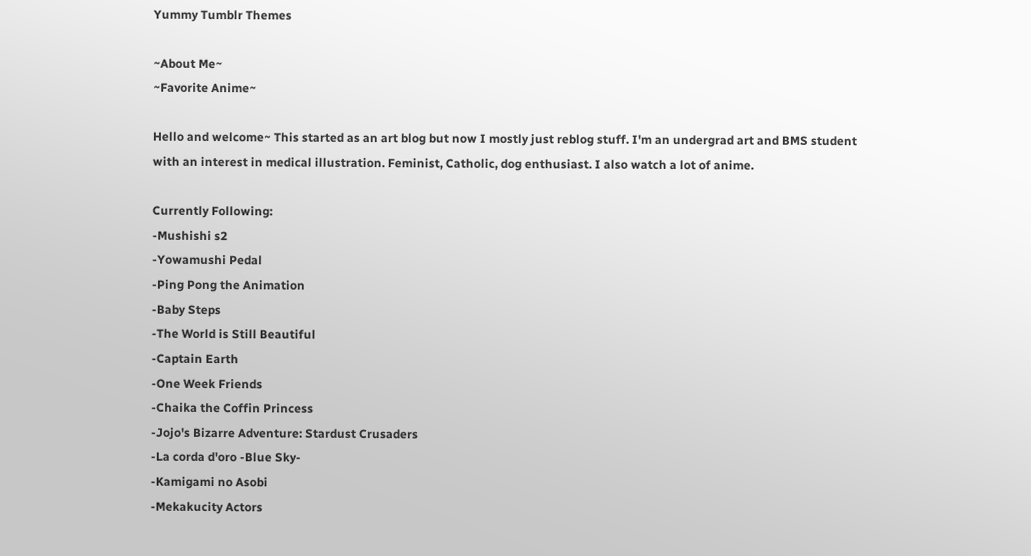Yummy Tumblr Themes

~About Me~
~Favorite Anime~

Hello and welcome~ This started as an art blog but now I mostly just reblog stuff. I'm an undergrad art and BMS student with an interest in medical illustration. Feminist, Catholic, dog enthusiast. I also watch a lot of anime.

Currently Following:
-Mushishi s2
-Yowamushi Pedal
-Ping Pong the Animation
-Baby Steps
-The World is Still Beautiful
-Captain Earth
-One Week Friends
-Chaika the Coffin Princess
-Jojo's Bizarre Adventure: Stardust Crusaders
-La corda d'oro -Blue Sky-
-Kamigami no Asobi
-Mekakucity Actors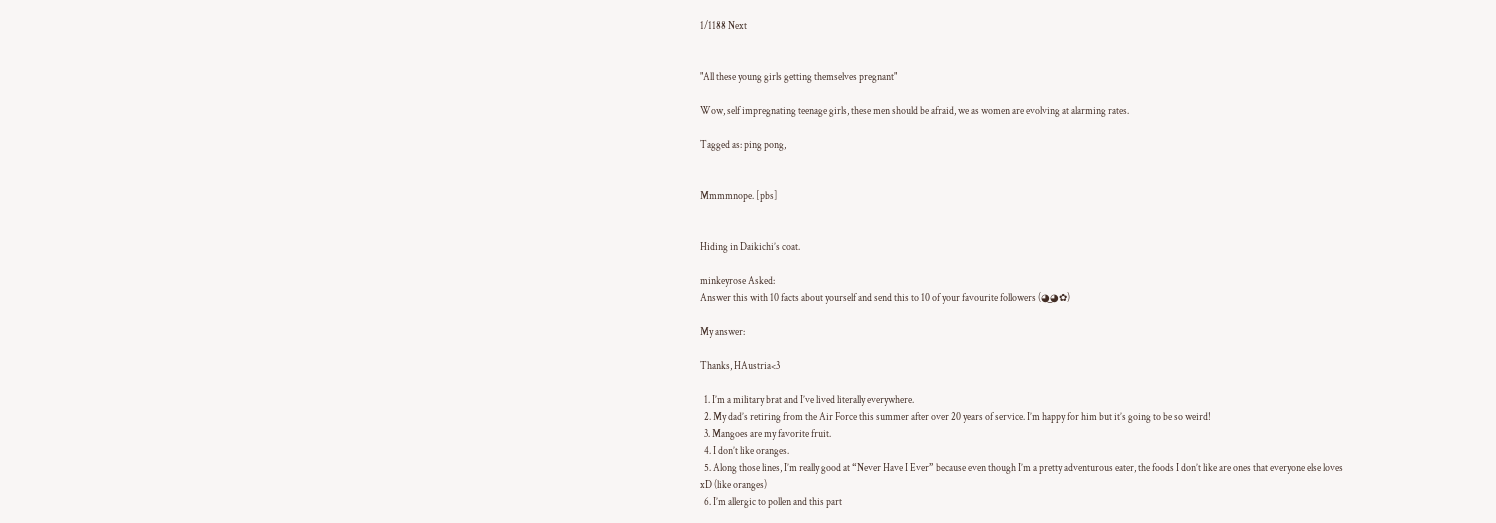1/1188 Next


"All these young girls getting themselves pregnant"

Wow, self impregnating teenage girls, these men should be afraid, we as women are evolving at alarming rates.

Tagged as: ping pong,


Mmmmnope. [pbs]


Hiding in Daikichi’s coat.

minkeyrose Asked:
Answer this with 10 facts about yourself and send this to 10 of your favourite followers (◕‿◕✿)

My answer:

Thanks, HAustria<3

  1. I’m a military brat and I’ve lived literally everywhere.
  2. My dad’s retiring from the Air Force this summer after over 20 years of service. I’m happy for him but it’s going to be so weird!
  3. Mangoes are my favorite fruit.
  4. I don’t like oranges.
  5. Along those lines, I’m really good at “Never Have I Ever” because even though I’m a pretty adventurous eater, the foods I don’t like are ones that everyone else loves xD (like oranges)
  6. I’m allergic to pollen and this part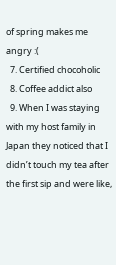of spring makes me angry :(
  7. Certified chocoholic
  8. Coffee addict also
  9. When I was staying with my host family in Japan they noticed that I didn’t touch my tea after the first sip and were like,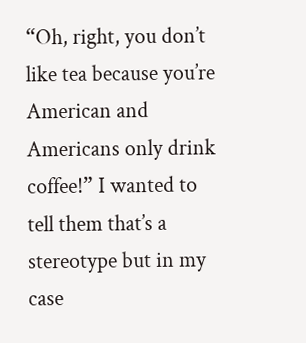“Oh, right, you don’t like tea because you’re American and Americans only drink coffee!” I wanted to tell them that’s a stereotype but in my case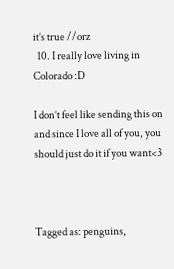it’s true //orz
  10. I really love living in Colorado :D

I don’t feel like sending this on and since I love all of you, you should just do it if you want<3



Tagged as: penguins,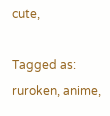cute,

Tagged as: ruroken, anime,